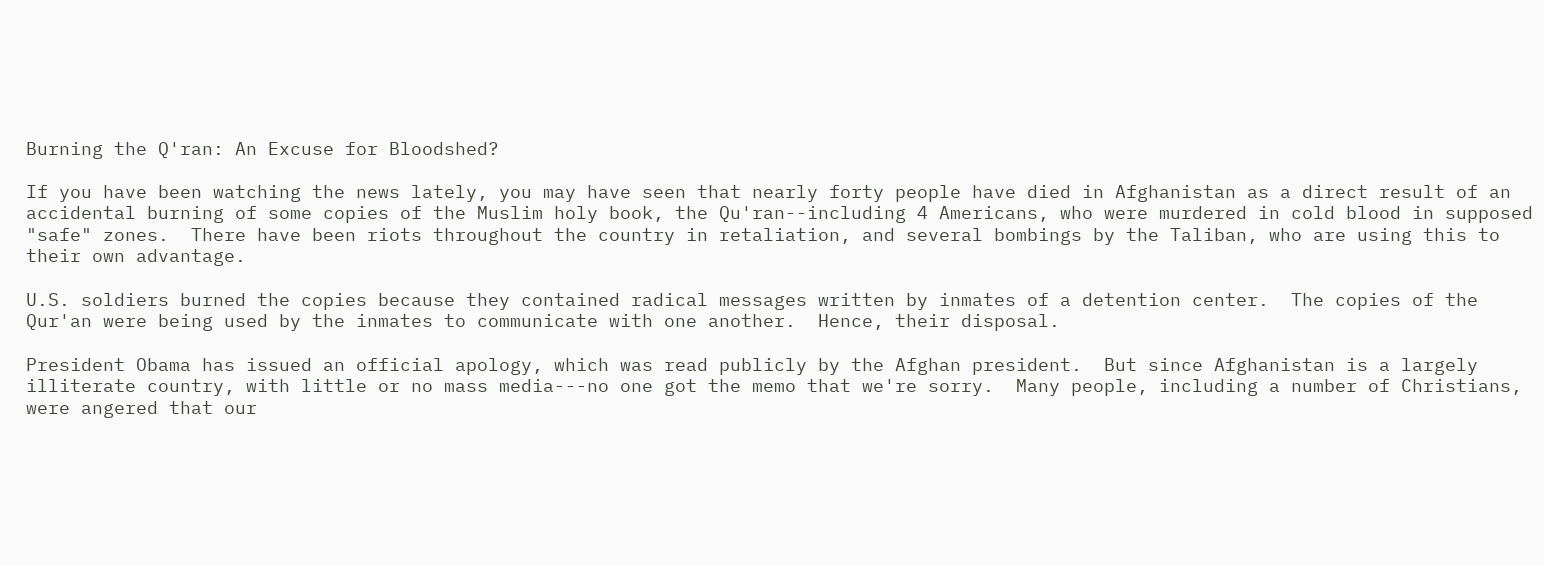Burning the Q'ran: An Excuse for Bloodshed?

If you have been watching the news lately, you may have seen that nearly forty people have died in Afghanistan as a direct result of an accidental burning of some copies of the Muslim holy book, the Qu'ran--including 4 Americans, who were murdered in cold blood in supposed "safe" zones.  There have been riots throughout the country in retaliation, and several bombings by the Taliban, who are using this to their own advantage.

U.S. soldiers burned the copies because they contained radical messages written by inmates of a detention center.  The copies of the Qur'an were being used by the inmates to communicate with one another.  Hence, their disposal.

President Obama has issued an official apology, which was read publicly by the Afghan president.  But since Afghanistan is a largely illiterate country, with little or no mass media---no one got the memo that we're sorry.  Many people, including a number of Christians, were angered that our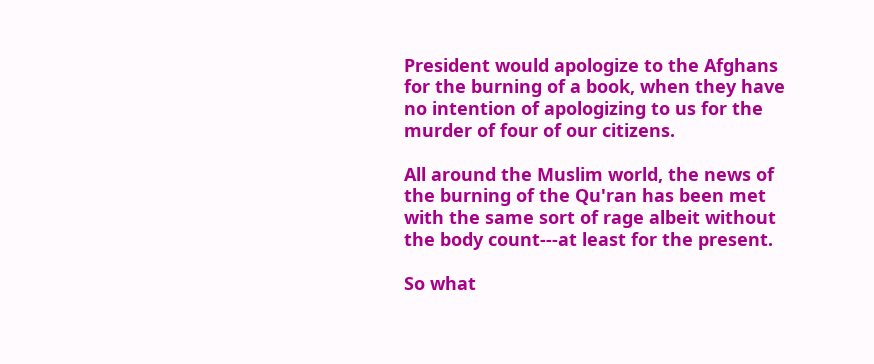President would apologize to the Afghans for the burning of a book, when they have no intention of apologizing to us for the murder of four of our citizens.

All around the Muslim world, the news of the burning of the Qu'ran has been met with the same sort of rage albeit without the body count---at least for the present.

So what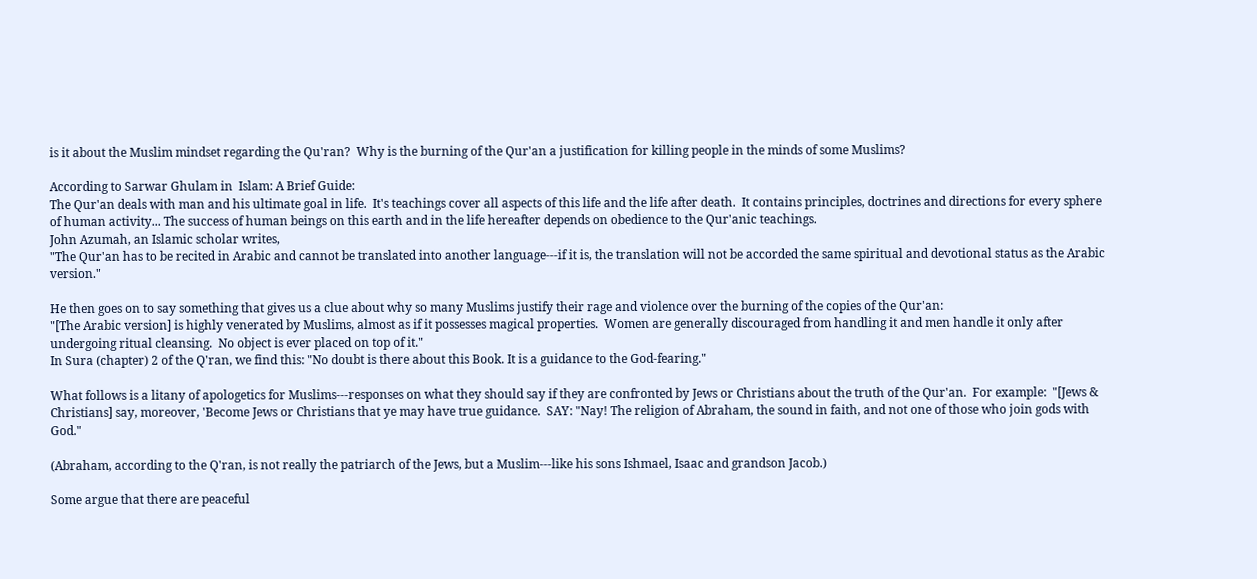is it about the Muslim mindset regarding the Qu'ran?  Why is the burning of the Qur'an a justification for killing people in the minds of some Muslims?

According to Sarwar Ghulam in  Islam: A Brief Guide:
The Qur'an deals with man and his ultimate goal in life.  It's teachings cover all aspects of this life and the life after death.  It contains principles, doctrines and directions for every sphere of human activity... The success of human beings on this earth and in the life hereafter depends on obedience to the Qur'anic teachings.
John Azumah, an Islamic scholar writes,
"The Qur'an has to be recited in Arabic and cannot be translated into another language---if it is, the translation will not be accorded the same spiritual and devotional status as the Arabic version."

He then goes on to say something that gives us a clue about why so many Muslims justify their rage and violence over the burning of the copies of the Qur'an:
"[The Arabic version] is highly venerated by Muslims, almost as if it possesses magical properties.  Women are generally discouraged from handling it and men handle it only after undergoing ritual cleansing.  No object is ever placed on top of it."
In Sura (chapter) 2 of the Q'ran, we find this: "No doubt is there about this Book. It is a guidance to the God-fearing."

What follows is a litany of apologetics for Muslims---responses on what they should say if they are confronted by Jews or Christians about the truth of the Qur'an.  For example:  "[Jews & Christians] say, moreover, 'Become Jews or Christians that ye may have true guidance.  SAY: "Nay! The religion of Abraham, the sound in faith, and not one of those who join gods with God."

(Abraham, according to the Q'ran, is not really the patriarch of the Jews, but a Muslim---like his sons Ishmael, Isaac and grandson Jacob.)

Some argue that there are peaceful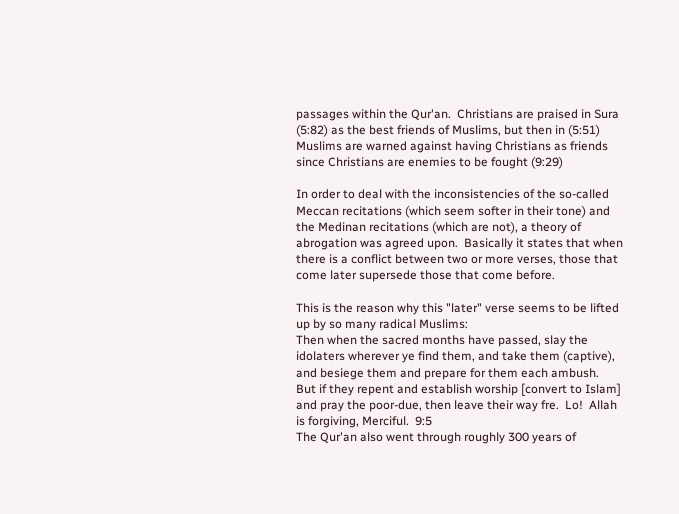passages within the Qur'an.  Christians are praised in Sura (5:82) as the best friends of Muslims, but then in (5:51) Muslims are warned against having Christians as friends since Christians are enemies to be fought (9:29)

In order to deal with the inconsistencies of the so-called Meccan recitations (which seem softer in their tone) and the Medinan recitations (which are not), a theory of abrogation was agreed upon.  Basically it states that when there is a conflict between two or more verses, those that come later supersede those that come before.

This is the reason why this "later" verse seems to be lifted up by so many radical Muslims:
Then when the sacred months have passed, slay the idolaters wherever ye find them, and take them (captive), and besiege them and prepare for them each ambush.  But if they repent and establish worship [convert to Islam] and pray the poor-due, then leave their way fre.  Lo!  Allah is forgiving, Merciful.  9:5
The Qur'an also went through roughly 300 years of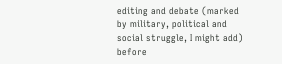editing and debate (marked by military, political and social struggle, I might add) before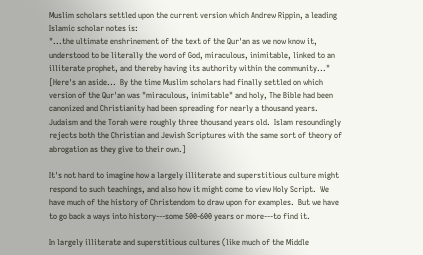Muslim scholars settled upon the current version which Andrew Rippin, a leading Islamic scholar notes is:
"...the ultimate enshrinement of the text of the Qur'an as we now know it, understood to be literally the word of God, miraculous, inimitable, linked to an illiterate prophet, and thereby having its authority within the community..."
[Here's an aside...  By the time Muslim scholars had finally settled on which version of the Qur'an was "miraculous, inimitable" and holy, The Bible had been canonized and Christianity had been spreading for nearly a thousand years.  Judaism and the Torah were roughly three thousand years old.  Islam resoundingly rejects both the Christian and Jewish Scriptures with the same sort of theory of abrogation as they give to their own.]

It's not hard to imagine how a largely illiterate and superstitious culture might respond to such teachings, and also how it might come to view Holy Script.  We have much of the history of Christendom to draw upon for examples.  But we have to go back a ways into history---some 500-600 years or more---to find it.

In largely illiterate and superstitious cultures (like much of the Middle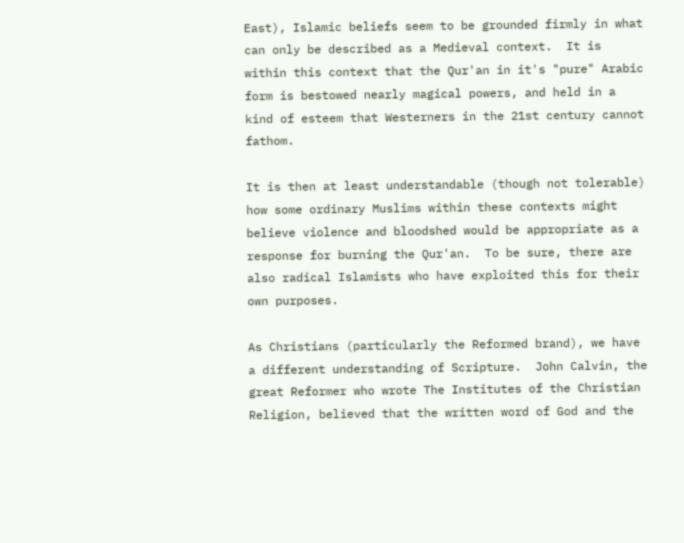East), Islamic beliefs seem to be grounded firmly in what can only be described as a Medieval context.  It is within this context that the Qur'an in it's "pure" Arabic form is bestowed nearly magical powers, and held in a kind of esteem that Westerners in the 21st century cannot fathom.

It is then at least understandable (though not tolerable) how some ordinary Muslims within these contexts might believe violence and bloodshed would be appropriate as a response for burning the Qur'an.  To be sure, there are also radical Islamists who have exploited this for their own purposes.

As Christians (particularly the Reformed brand), we have a different understanding of Scripture.  John Calvin, the great Reformer who wrote The Institutes of the Christian Religion, believed that the written word of God and the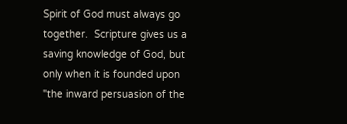Spirit of God must always go together.  Scripture gives us a saving knowledge of God, but only when it is founded upon "the inward persuasion of the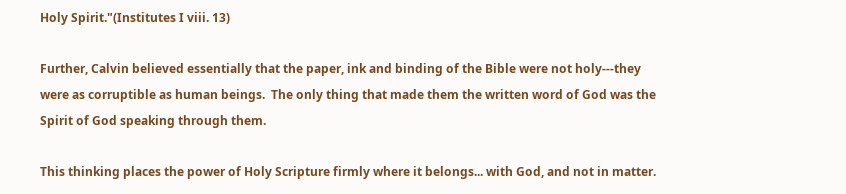Holy Spirit."(Institutes I viii. 13)

Further, Calvin believed essentially that the paper, ink and binding of the Bible were not holy---they were as corruptible as human beings.  The only thing that made them the written word of God was the Spirit of God speaking through them.

This thinking places the power of Holy Scripture firmly where it belongs... with God, and not in matter.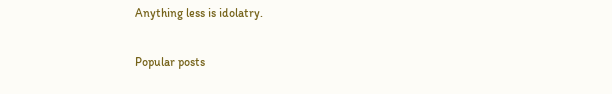Anything less is idolatry.


Popular posts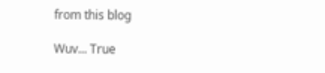from this blog

Wuv... True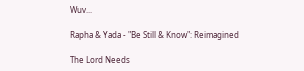Wuv...

Rapha & Yada - "Be Still & Know": Reimagined

The Lord Needs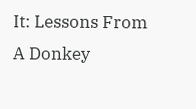It: Lessons From A Donkey